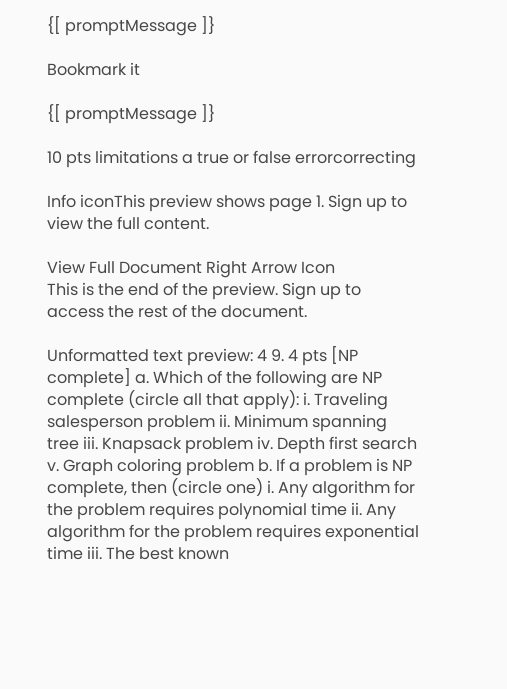{[ promptMessage ]}

Bookmark it

{[ promptMessage ]}

10 pts limitations a true or false errorcorrecting

Info iconThis preview shows page 1. Sign up to view the full content.

View Full Document Right Arrow Icon
This is the end of the preview. Sign up to access the rest of the document.

Unformatted text preview: 4 9. 4 pts [NP complete] a. Which of the following are NP complete (circle all that apply): i. Traveling salesperson problem ii. Minimum spanning tree iii. Knapsack problem iv. Depth first search v. Graph coloring problem b. If a problem is NP complete, then (circle one) i. Any algorithm for the problem requires polynomial time ii. Any algorithm for the problem requires exponential time iii. The best known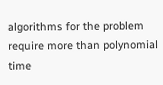algorithms for the problem require more than polynomial time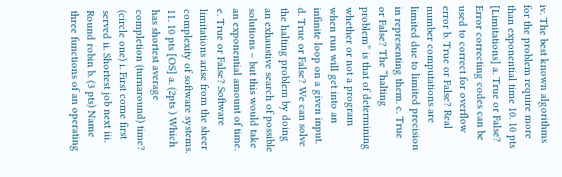iv. The best known algorithms for the problem require more than exponential time 10. 10 pts [Limitations] a. True or False? Error correcting codes can be used to correct for overflow error b. True or False? Real number computations are limited due to limited precision in representing them. c. True or False? The “halting problem” is that of determining whether or not a program when run will get into an infinite loop on a given input. d. True or False? We can solve the halting problem by doing an exhaustive search of possible solutions – but this would take an exponential amount of time. e. True or False? Software limitations arise from the sheer complexity of software systems. 11. 10 pts [OS] a. (2pts ) Which has shortest average completion (turnaround) time? (circle one) i. First come first served ii. Shortest job next iii. Round robin b. (3 pts) Name three functions of an operating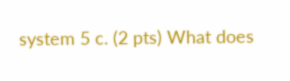system 5 c. (2 pts) What does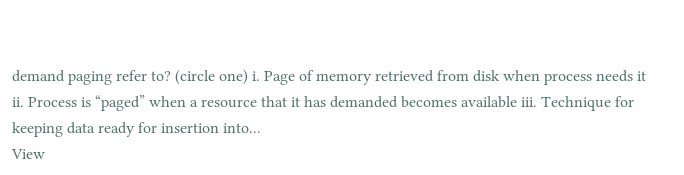demand paging refer to? (circle one) i. Page of memory retrieved from disk when process needs it ii. Process is “paged” when a resource that it has demanded becomes available iii. Technique for keeping data ready for insertion into...
View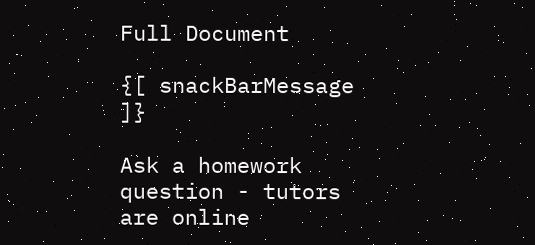Full Document

{[ snackBarMessage ]}

Ask a homework question - tutors are online